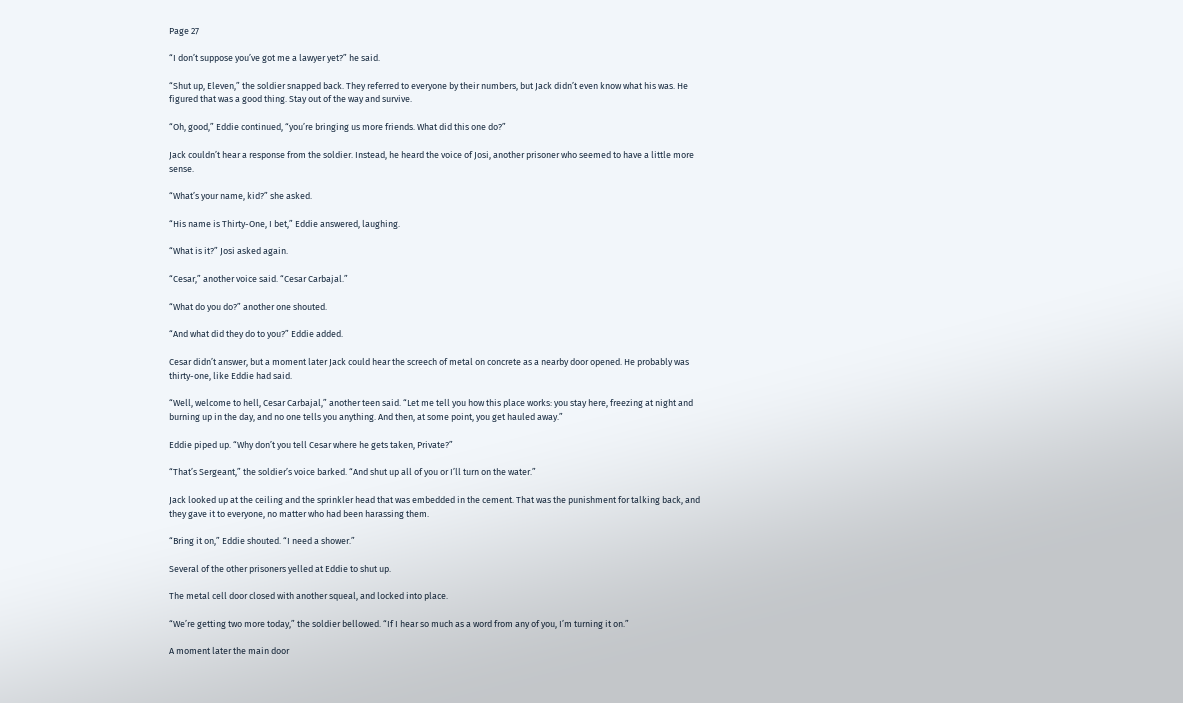Page 27

“I don’t suppose you’ve got me a lawyer yet?” he said.

“Shut up, Eleven,” the soldier snapped back. They referred to everyone by their numbers, but Jack didn’t even know what his was. He figured that was a good thing. Stay out of the way and survive.

“Oh, good,” Eddie continued, “you’re bringing us more friends. What did this one do?”

Jack couldn’t hear a response from the soldier. Instead, he heard the voice of Josi, another prisoner who seemed to have a little more sense.

“What’s your name, kid?” she asked.

“His name is Thirty-One, I bet,” Eddie answered, laughing.

“What is it?” Josi asked again.

“Cesar,” another voice said. “Cesar Carbajal.”

“What do you do?” another one shouted.

“And what did they do to you?” Eddie added.

Cesar didn’t answer, but a moment later Jack could hear the screech of metal on concrete as a nearby door opened. He probably was thirty-one, like Eddie had said.

“Well, welcome to hell, Cesar Carbajal,” another teen said. “Let me tell you how this place works: you stay here, freezing at night and burning up in the day, and no one tells you anything. And then, at some point, you get hauled away.”

Eddie piped up. “Why don’t you tell Cesar where he gets taken, Private?”

“That’s Sergeant,” the soldier’s voice barked. “And shut up all of you or I’ll turn on the water.”

Jack looked up at the ceiling and the sprinkler head that was embedded in the cement. That was the punishment for talking back, and they gave it to everyone, no matter who had been harassing them.

“Bring it on,” Eddie shouted. “I need a shower.”

Several of the other prisoners yelled at Eddie to shut up.

The metal cell door closed with another squeal, and locked into place.

“We’re getting two more today,” the soldier bellowed. “If I hear so much as a word from any of you, I’m turning it on.”

A moment later the main door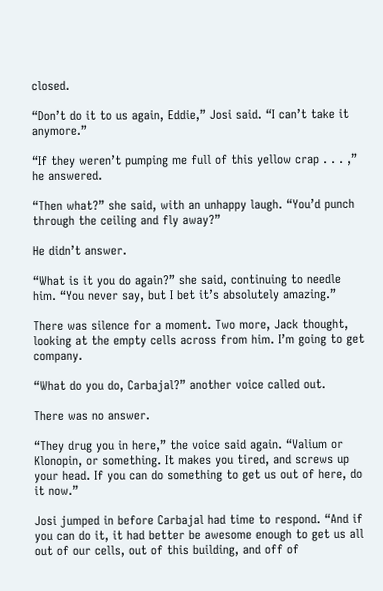closed.

“Don’t do it to us again, Eddie,” Josi said. “I can’t take it anymore.”

“If they weren’t pumping me full of this yellow crap . . . ,” he answered.

“Then what?” she said, with an unhappy laugh. “You’d punch through the ceiling and fly away?”

He didn’t answer.

“What is it you do again?” she said, continuing to needle him. “You never say, but I bet it’s absolutely amazing.”

There was silence for a moment. Two more, Jack thought, looking at the empty cells across from him. I’m going to get company.

“What do you do, Carbajal?” another voice called out.

There was no answer.

“They drug you in here,” the voice said again. “Valium or Klonopin, or something. It makes you tired, and screws up your head. If you can do something to get us out of here, do it now.”

Josi jumped in before Carbajal had time to respond. “And if you can do it, it had better be awesome enough to get us all out of our cells, out of this building, and off of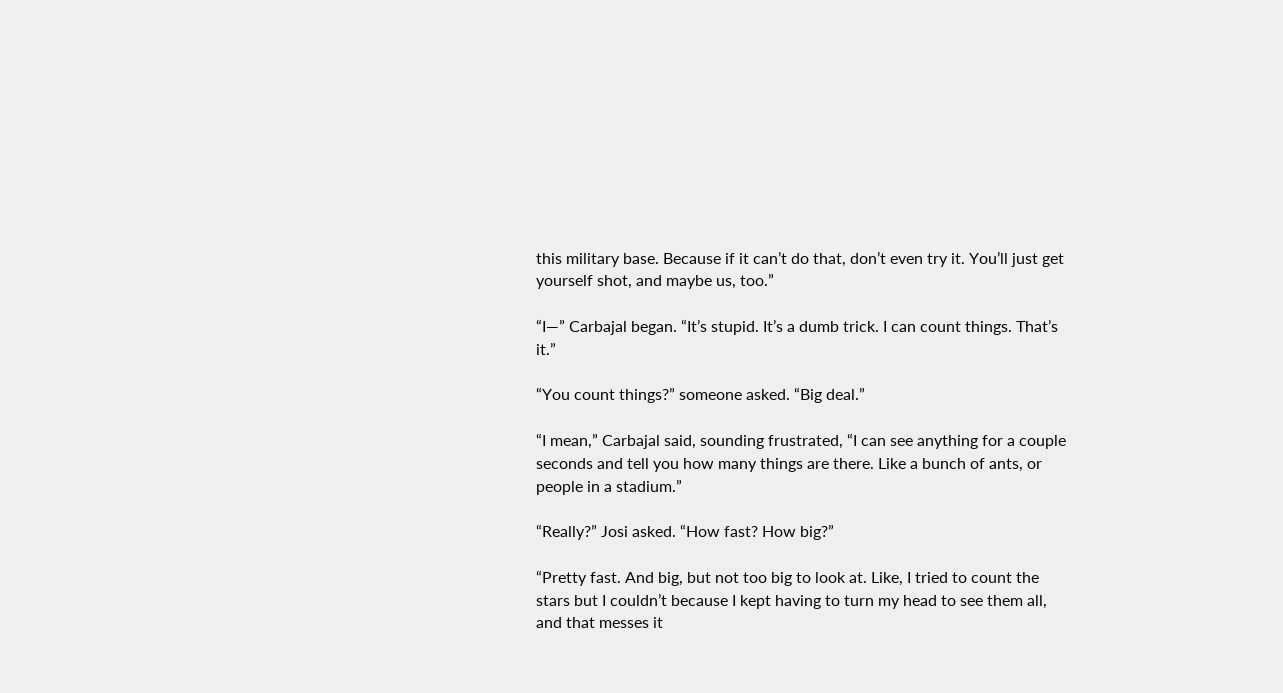this military base. Because if it can’t do that, don’t even try it. You’ll just get yourself shot, and maybe us, too.”

“I—” Carbajal began. “It’s stupid. It’s a dumb trick. I can count things. That’s it.”

“You count things?” someone asked. “Big deal.”

“I mean,” Carbajal said, sounding frustrated, “I can see anything for a couple seconds and tell you how many things are there. Like a bunch of ants, or people in a stadium.”

“Really?” Josi asked. “How fast? How big?”

“Pretty fast. And big, but not too big to look at. Like, I tried to count the stars but I couldn’t because I kept having to turn my head to see them all, and that messes it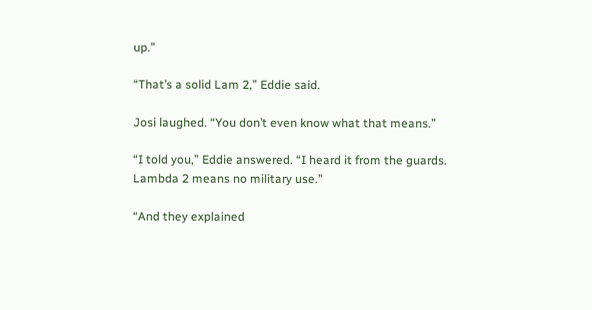up.”

“That’s a solid Lam 2,” Eddie said.

Josi laughed. “You don’t even know what that means.”

“I told you,” Eddie answered. “I heard it from the guards. Lambda 2 means no military use.”

“And they explained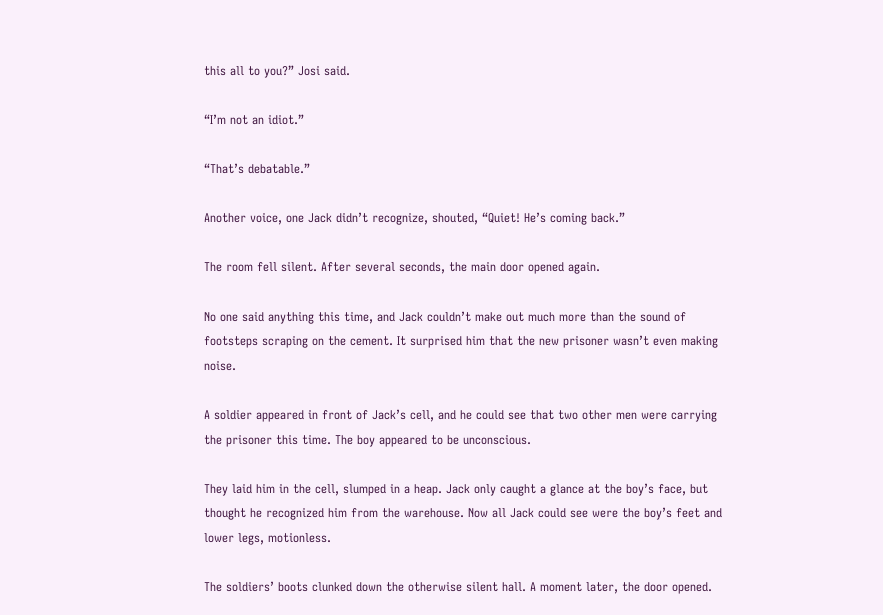this all to you?” Josi said.

“I’m not an idiot.”

“That’s debatable.”

Another voice, one Jack didn’t recognize, shouted, “Quiet! He’s coming back.”

The room fell silent. After several seconds, the main door opened again.

No one said anything this time, and Jack couldn’t make out much more than the sound of footsteps scraping on the cement. It surprised him that the new prisoner wasn’t even making noise.

A soldier appeared in front of Jack’s cell, and he could see that two other men were carrying the prisoner this time. The boy appeared to be unconscious.

They laid him in the cell, slumped in a heap. Jack only caught a glance at the boy’s face, but thought he recognized him from the warehouse. Now all Jack could see were the boy’s feet and lower legs, motionless.

The soldiers’ boots clunked down the otherwise silent hall. A moment later, the door opened.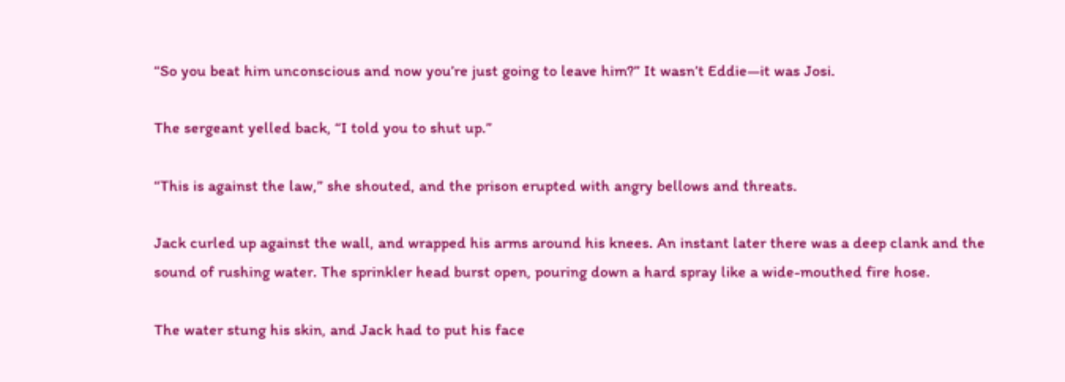“So you beat him unconscious and now you’re just going to leave him?” It wasn’t Eddie—it was Josi.

The sergeant yelled back, “I told you to shut up.”

“This is against the law,” she shouted, and the prison erupted with angry bellows and threats.

Jack curled up against the wall, and wrapped his arms around his knees. An instant later there was a deep clank and the sound of rushing water. The sprinkler head burst open, pouring down a hard spray like a wide-mouthed fire hose.

The water stung his skin, and Jack had to put his face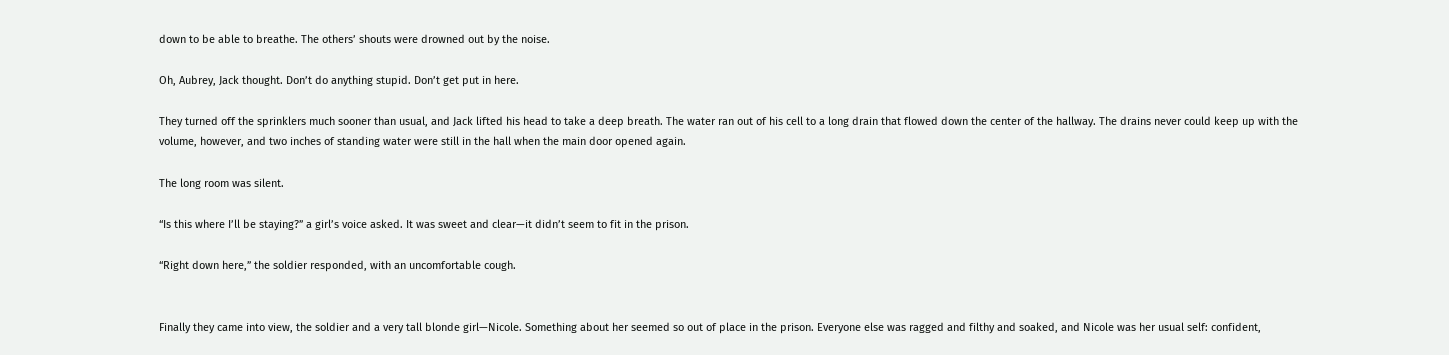down to be able to breathe. The others’ shouts were drowned out by the noise.

Oh, Aubrey, Jack thought. Don’t do anything stupid. Don’t get put in here.

They turned off the sprinklers much sooner than usual, and Jack lifted his head to take a deep breath. The water ran out of his cell to a long drain that flowed down the center of the hallway. The drains never could keep up with the volume, however, and two inches of standing water were still in the hall when the main door opened again.

The long room was silent.

“Is this where I’ll be staying?” a girl’s voice asked. It was sweet and clear—it didn’t seem to fit in the prison.

“Right down here,” the soldier responded, with an uncomfortable cough.


Finally they came into view, the soldier and a very tall blonde girl—Nicole. Something about her seemed so out of place in the prison. Everyone else was ragged and filthy and soaked, and Nicole was her usual self: confident,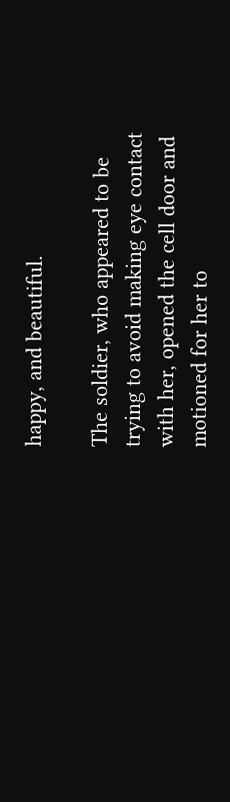happy, and beautiful.

The soldier, who appeared to be trying to avoid making eye contact with her, opened the cell door and motioned for her to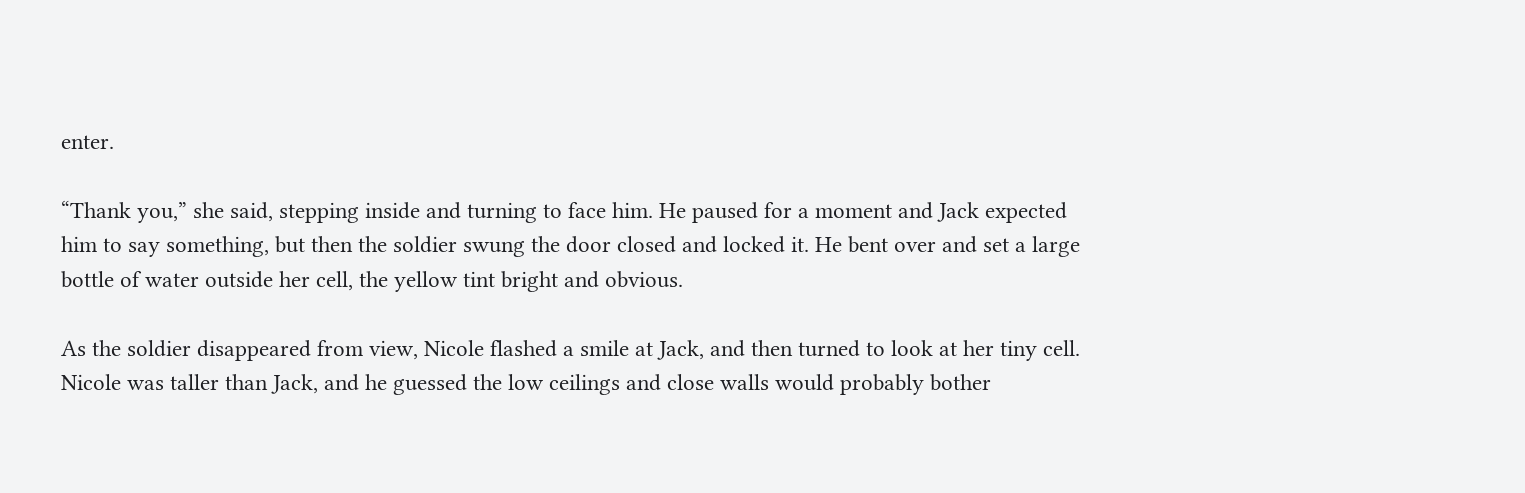enter.

“Thank you,” she said, stepping inside and turning to face him. He paused for a moment and Jack expected him to say something, but then the soldier swung the door closed and locked it. He bent over and set a large bottle of water outside her cell, the yellow tint bright and obvious.

As the soldier disappeared from view, Nicole flashed a smile at Jack, and then turned to look at her tiny cell. Nicole was taller than Jack, and he guessed the low ceilings and close walls would probably bother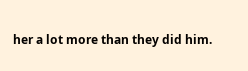her a lot more than they did him.